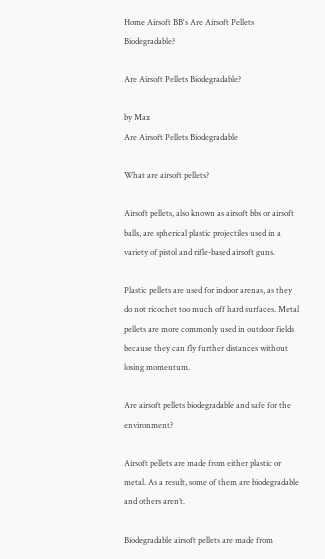Home Airsoft BB's Are Airsoft Pellets Biodegradable?

Are Airsoft Pellets Biodegradable?

by Max
Are Airsoft Pellets Biodegradable

What are airsoft pellets?

Airsoft pellets, also known as airsoft bbs or airsoft balls, are spherical plastic projectiles used in a variety of pistol and rifle-based airsoft guns.

Plastic pellets are used for indoor arenas, as they do not ricochet too much off hard surfaces. Metal pellets are more commonly used in outdoor fields because they can fly further distances without losing momentum.

Are airsoft pellets biodegradable and safe for the environment?

Airsoft pellets are made from either plastic or metal. As a result, some of them are biodegradable and others aren’t.

Biodegradable airsoft pellets are made from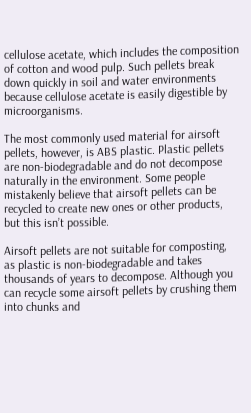cellulose acetate, which includes the composition of cotton and wood pulp. Such pellets break down quickly in soil and water environments because cellulose acetate is easily digestible by microorganisms.

The most commonly used material for airsoft pellets, however, is ABS plastic. Plastic pellets are non-biodegradable and do not decompose naturally in the environment. Some people mistakenly believe that airsoft pellets can be recycled to create new ones or other products, but this isn’t possible.

Airsoft pellets are not suitable for composting, as plastic is non-biodegradable and takes thousands of years to decompose. Although you can recycle some airsoft pellets by crushing them into chunks and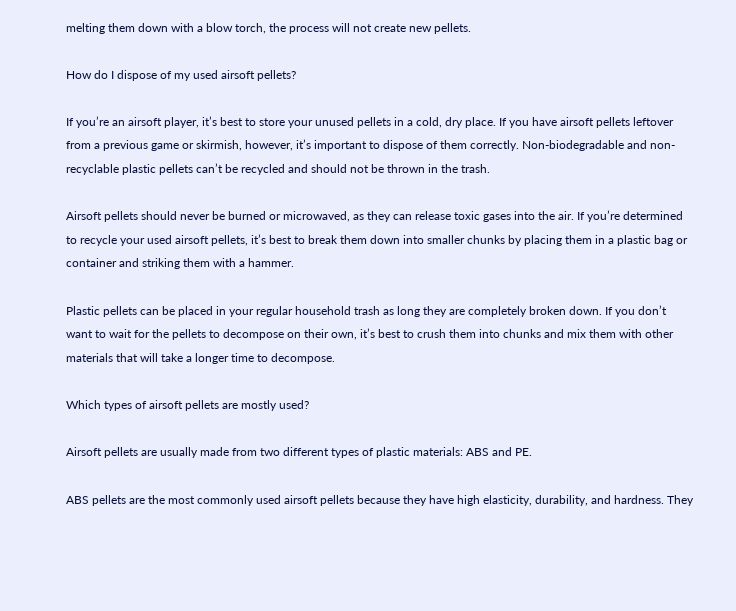melting them down with a blow torch, the process will not create new pellets.

How do I dispose of my used airsoft pellets?

If you’re an airsoft player, it’s best to store your unused pellets in a cold, dry place. If you have airsoft pellets leftover from a previous game or skirmish, however, it’s important to dispose of them correctly. Non-biodegradable and non-recyclable plastic pellets can’t be recycled and should not be thrown in the trash.

Airsoft pellets should never be burned or microwaved, as they can release toxic gases into the air. If you’re determined to recycle your used airsoft pellets, it’s best to break them down into smaller chunks by placing them in a plastic bag or container and striking them with a hammer.

Plastic pellets can be placed in your regular household trash as long they are completely broken down. If you don’t want to wait for the pellets to decompose on their own, it’s best to crush them into chunks and mix them with other materials that will take a longer time to decompose.

Which types of airsoft pellets are mostly used?

Airsoft pellets are usually made from two different types of plastic materials: ABS and PE.

ABS pellets are the most commonly used airsoft pellets because they have high elasticity, durability, and hardness. They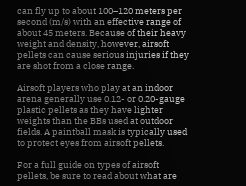can fly up to about 100–120 meters per second (m/s) with an effective range of about 45 meters. Because of their heavy weight and density, however, airsoft pellets can cause serious injuries if they are shot from a close range.

Airsoft players who play at an indoor arena generally use 0.12- or 0.20-gauge plastic pellets as they have lighter weights than the BBs used at outdoor fields. A paintball mask is typically used to protect eyes from airsoft pellets.

For a full guide on types of airsoft pellets, be sure to read about what are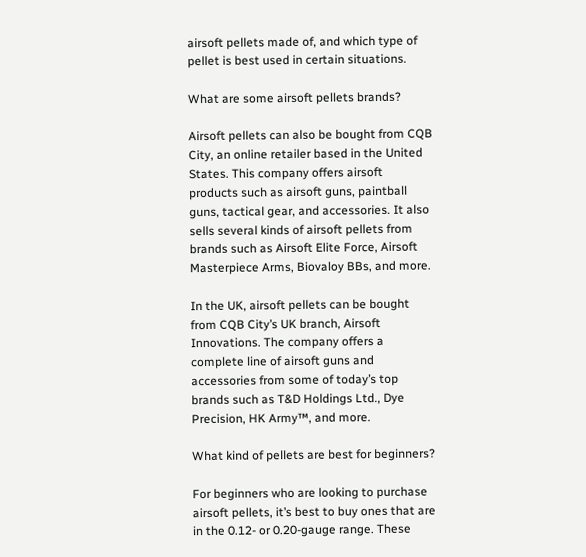airsoft pellets made of, and which type of pellet is best used in certain situations.

What are some airsoft pellets brands?

Airsoft pellets can also be bought from CQB City, an online retailer based in the United States. This company offers airsoft products such as airsoft guns, paintball guns, tactical gear, and accessories. It also sells several kinds of airsoft pellets from brands such as Airsoft Elite Force, Airsoft Masterpiece Arms, Biovaloy BBs, and more.

In the UK, airsoft pellets can be bought from CQB City’s UK branch, Airsoft Innovations. The company offers a complete line of airsoft guns and accessories from some of today’s top brands such as T&D Holdings Ltd., Dye Precision, HK Army™, and more.

What kind of pellets are best for beginners?

For beginners who are looking to purchase airsoft pellets, it’s best to buy ones that are in the 0.12- or 0.20-gauge range. These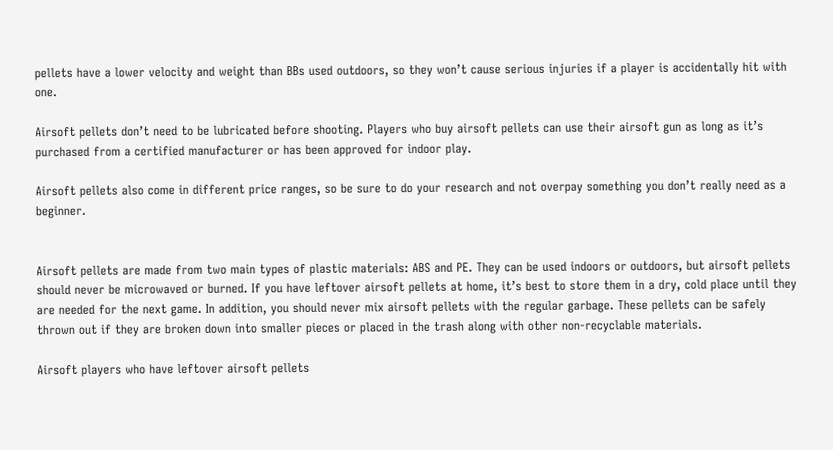pellets have a lower velocity and weight than BBs used outdoors, so they won’t cause serious injuries if a player is accidentally hit with one.

Airsoft pellets don’t need to be lubricated before shooting. Players who buy airsoft pellets can use their airsoft gun as long as it’s purchased from a certified manufacturer or has been approved for indoor play.

Airsoft pellets also come in different price ranges, so be sure to do your research and not overpay something you don’t really need as a beginner.


Airsoft pellets are made from two main types of plastic materials: ABS and PE. They can be used indoors or outdoors, but airsoft pellets should never be microwaved or burned. If you have leftover airsoft pellets at home, it’s best to store them in a dry, cold place until they are needed for the next game. In addition, you should never mix airsoft pellets with the regular garbage. These pellets can be safely thrown out if they are broken down into smaller pieces or placed in the trash along with other non-recyclable materials.

Airsoft players who have leftover airsoft pellets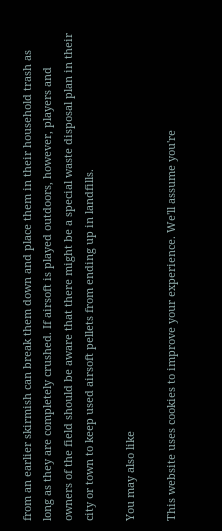from an earlier skirmish can break them down and place them in their household trash as long as they are completely crushed. If airsoft is played outdoors, however, players and owners of the field should be aware that there might be a special waste disposal plan in their city or town to keep used airsoft pellets from ending up in landfills.

You may also like

This website uses cookies to improve your experience. We'll assume you're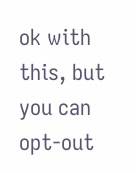ok with this, but you can opt-out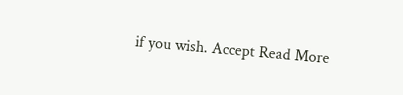if you wish. Accept Read More